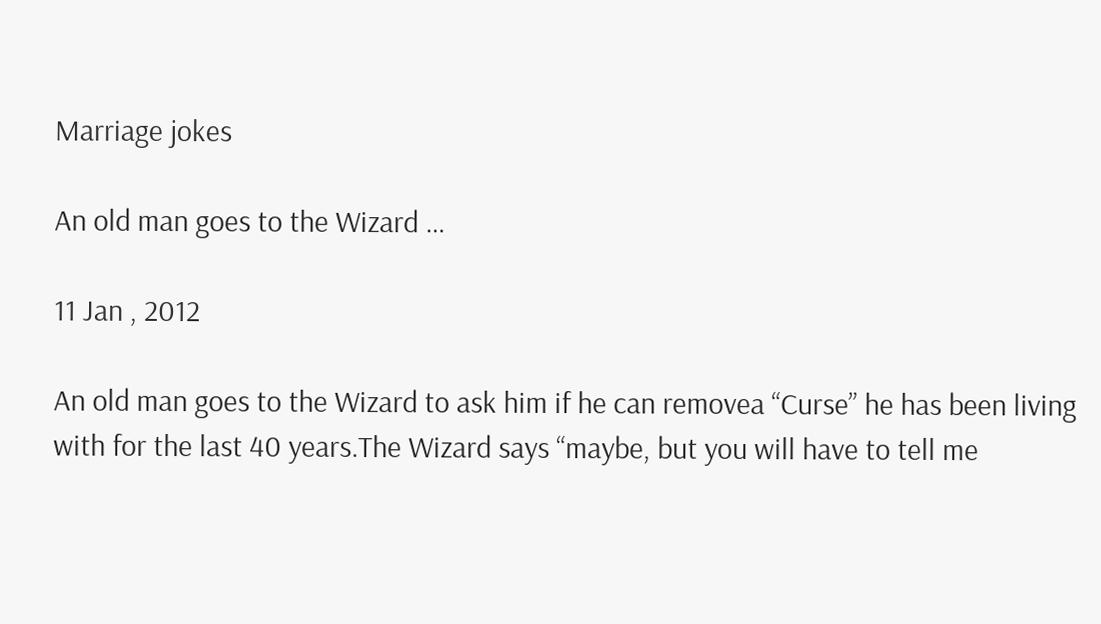Marriage jokes

An old man goes to the Wizard …

11 Jan , 2012

An old man goes to the Wizard to ask him if he can removea “Curse” he has been living with for the last 40 years.The Wizard says “maybe, but you will have to tell me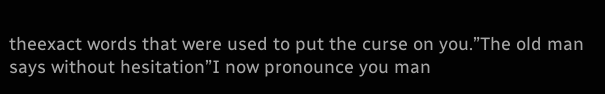theexact words that were used to put the curse on you.”The old man says without hesitation”I now pronounce you man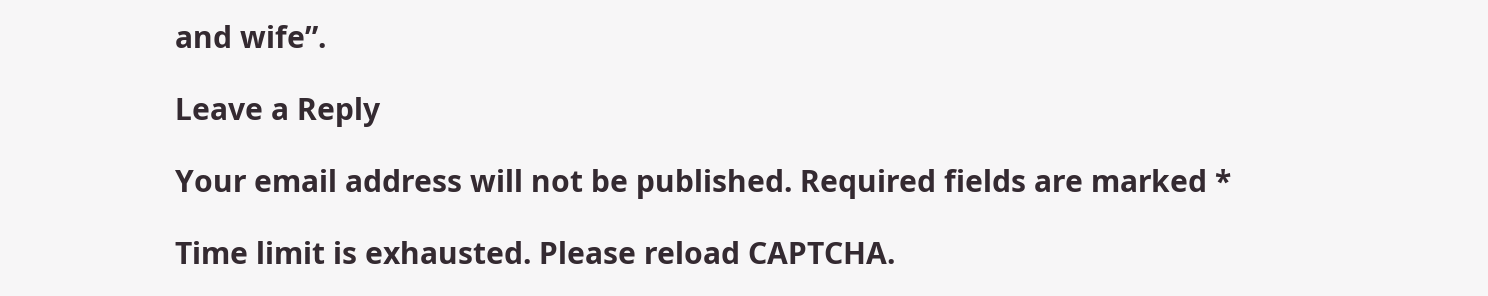and wife”.

Leave a Reply

Your email address will not be published. Required fields are marked *

Time limit is exhausted. Please reload CAPTCHA.